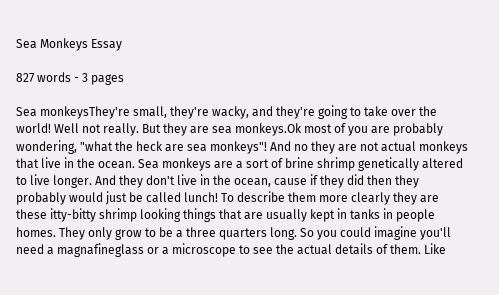Sea Monkeys Essay

827 words - 3 pages

Sea monkeysThey're small, they're wacky, and they're going to take over the world! Well not really. But they are sea monkeys.Ok most of you are probably wondering, "what the heck are sea monkeys"! And no they are not actual monkeys that live in the ocean. Sea monkeys are a sort of brine shrimp genetically altered to live longer. And they don't live in the ocean, cause if they did then they probably would just be called lunch! To describe them more clearly they are these itty-bitty shrimp looking things that are usually kept in tanks in people homes. They only grow to be a three quarters long. So you could imagine you'll need a magnafineglass or a microscope to see the actual details of them. Like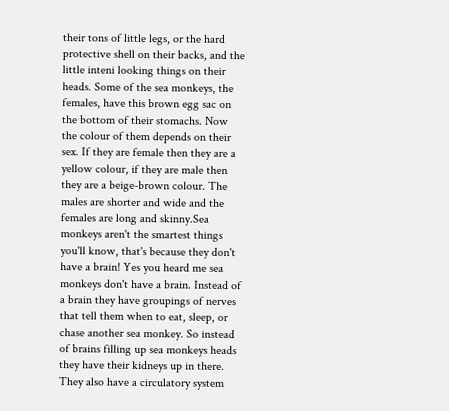their tons of little legs, or the hard protective shell on their backs, and the little inteni looking things on their heads. Some of the sea monkeys, the females, have this brown egg sac on the bottom of their stomachs. Now the colour of them depends on their sex. If they are female then they are a yellow colour, if they are male then they are a beige-brown colour. The males are shorter and wide and the females are long and skinny.Sea monkeys aren't the smartest things you'll know, that's because they don't have a brain! Yes you heard me sea monkeys don't have a brain. Instead of a brain they have groupings of nerves that tell them when to eat, sleep, or chase another sea monkey. So instead of brains filling up sea monkeys heads they have their kidneys up in there. They also have a circulatory system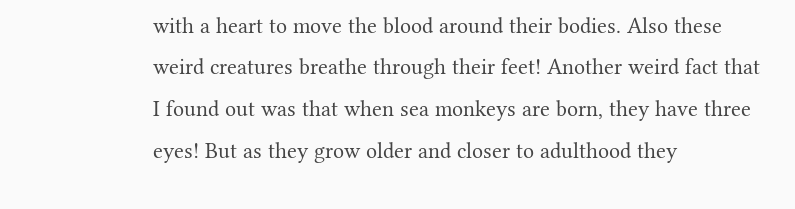with a heart to move the blood around their bodies. Also these weird creatures breathe through their feet! Another weird fact that I found out was that when sea monkeys are born, they have three eyes! But as they grow older and closer to adulthood they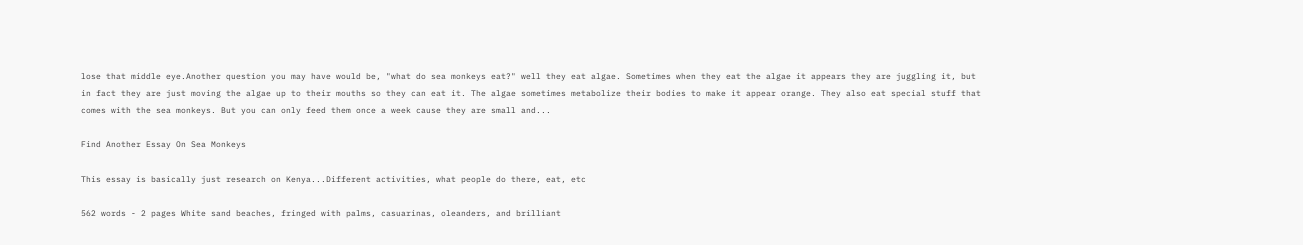lose that middle eye.Another question you may have would be, "what do sea monkeys eat?" well they eat algae. Sometimes when they eat the algae it appears they are juggling it, but in fact they are just moving the algae up to their mouths so they can eat it. The algae sometimes metabolize their bodies to make it appear orange. They also eat special stuff that comes with the sea monkeys. But you can only feed them once a week cause they are small and...

Find Another Essay On Sea Monkeys

This essay is basically just research on Kenya...Different activities, what people do there, eat, etc

562 words - 2 pages White sand beaches, fringed with palms, casuarinas, oleanders, and brilliant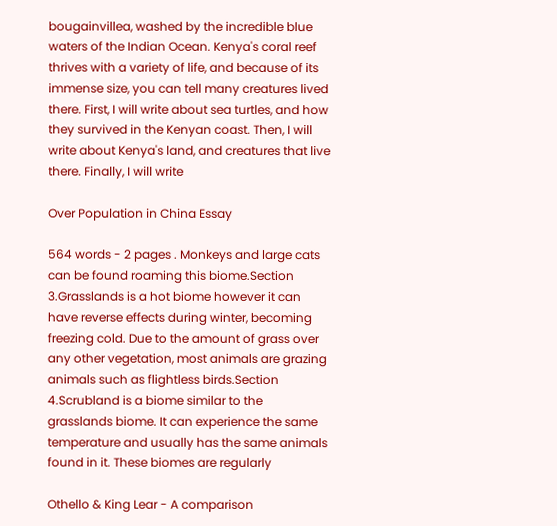bougainvillea, washed by the incredible blue waters of the Indian Ocean. Kenya's coral reef thrives with a variety of life, and because of its immense size, you can tell many creatures lived there. First, I will write about sea turtles, and how they survived in the Kenyan coast. Then, I will write about Kenya's land, and creatures that live there. Finally, I will write

Over Population in China Essay

564 words - 2 pages . Monkeys and large cats can be found roaming this biome.Section 3.Grasslands is a hot biome however it can have reverse effects during winter, becoming freezing cold. Due to the amount of grass over any other vegetation, most animals are grazing animals such as flightless birds.Section 4.Scrubland is a biome similar to the grasslands biome. It can experience the same temperature and usually has the same animals found in it. These biomes are regularly

Othello & King Lear - A comparison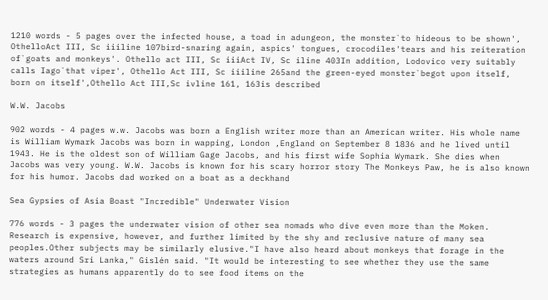1210 words - 5 pages over the infected house, a toad in adungeon, the monster`to hideous to be shown', OthelloAct III, Sc iiiline 107bird-snaring again, aspics' tongues, crocodiles'tears and his reiteration of`goats and monkeys'. Othello act III, Sc iiiAct IV, Sc iline 403In addition, Lodovico very suitably calls Iago`that viper', Othello Act III, Sc iiiline 265and the green-eyed monster`begot upon itself, born on itself',Othello Act III,Sc ivline 161, 163is described

W.W. Jacobs

902 words - 4 pages w.w. Jacobs was born a English writer more than an American writer. His whole name is William Wymark Jacobs was born in wapping, London ,England on September 8 1836 and he lived until 1943. He is the oldest son of William Gage Jacobs, and his first wife Sophia Wymark. She dies when Jacobs was very young. W.W. Jacobs is known for his scary horror story The Monkeys Paw, he is also known for his humor. Jacobs dad worked on a boat as a deckhand

Sea Gypsies of Asia Boast "Incredible" Underwater Vision

776 words - 3 pages the underwater vision of other sea nomads who dive even more than the Moken. Research is expensive, however, and further limited by the shy and reclusive nature of many sea peoples.Other subjects may be similarly elusive."I have also heard about monkeys that forage in the waters around Sri Lanka," Gislén said. "It would be interesting to see whether they use the same strategies as humans apparently do to see food items on the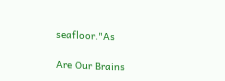seafloor."As

Are Our Brains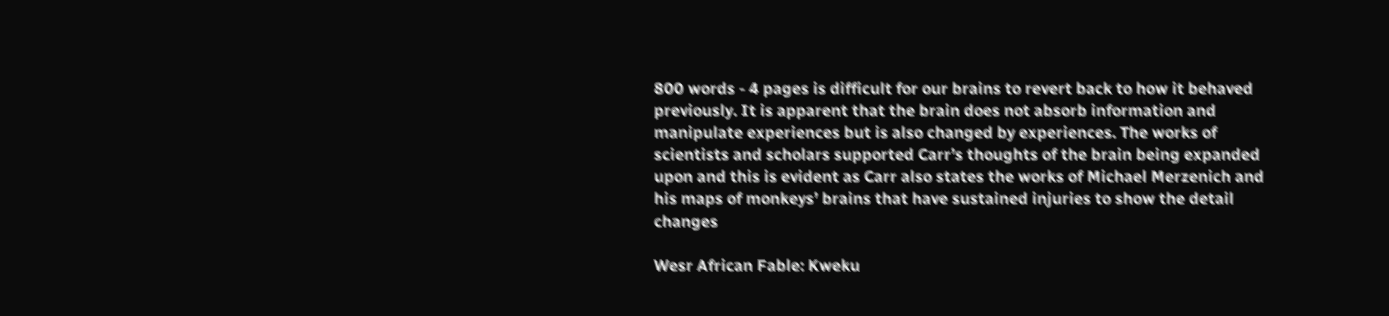800 words - 4 pages is difficult for our brains to revert back to how it behaved previously. It is apparent that the brain does not absorb information and manipulate experiences but is also changed by experiences. The works of scientists and scholars supported Carr’s thoughts of the brain being expanded upon and this is evident as Carr also states the works of Michael Merzenich and his maps of monkeys’ brains that have sustained injuries to show the detail changes

Wesr African Fable: Kweku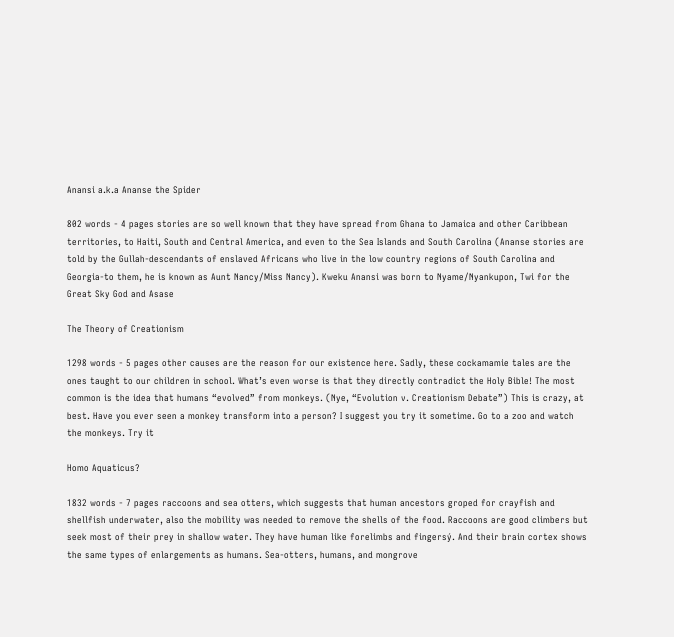Anansi a.k.a Ananse the Spider

802 words - 4 pages stories are so well known that they have spread from Ghana to Jamaica and other Caribbean territories, to Haiti, South and Central America, and even to the Sea Islands and South Carolina (Ananse stories are told by the Gullah-descendants of enslaved Africans who live in the low country regions of South Carolina and Georgia-to them, he is known as Aunt Nancy/Miss Nancy). Kweku Anansi was born to Nyame/Nyankupon, Twi for the Great Sky God and Asase

The Theory of Creationism

1298 words - 5 pages other causes are the reason for our existence here. Sadly, these cockamamie tales are the ones taught to our children in school. What’s even worse is that they directly contradict the Holy Bible! The most common is the idea that humans “evolved” from monkeys. (Nye, “Evolution v. Creationism Debate”) This is crazy, at best. Have you ever seen a monkey transform into a person? I suggest you try it sometime. Go to a zoo and watch the monkeys. Try it

Homo Aquaticus?

1832 words - 7 pages raccoons and sea otters, which suggests that human ancestors groped for crayfish and shellfish underwater, also the mobility was needed to remove the shells of the food. Raccoons are good climbers but seek most of their prey in shallow water. They have human like forelimbs and fingersý. And their brain cortex shows the same types of enlargements as humans. Sea-otters, humans, and mongrove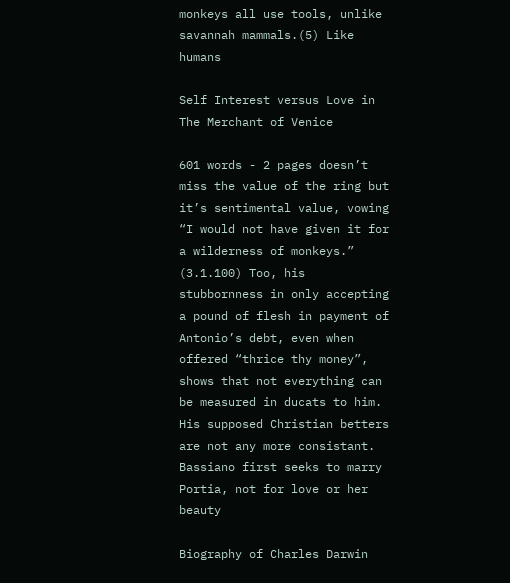monkeys all use tools, unlike savannah mammals.(5) Like humans

Self Interest versus Love in The Merchant of Venice

601 words - 2 pages doesn’t miss the value of the ring but it’s sentimental value, vowing “I would not have given it for a wilderness of monkeys.” (3.1.100) Too, his stubbornness in only accepting a pound of flesh in payment of Antonio’s debt, even when offered “thrice thy money”, shows that not everything can be measured in ducats to him. His supposed Christian betters are not any more consistant. Bassiano first seeks to marry Portia, not for love or her beauty

Biography of Charles Darwin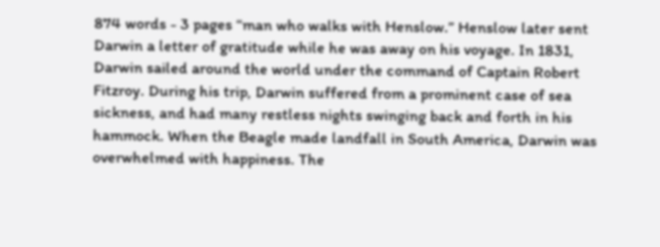874 words - 3 pages “man who walks with Henslow.” Henslow later sent Darwin a letter of gratitude while he was away on his voyage. In 1831, Darwin sailed around the world under the command of Captain Robert Fitzroy. During his trip, Darwin suffered from a prominent case of sea sickness, and had many restless nights swinging back and forth in his hammock. When the Beagle made landfall in South America, Darwin was overwhelmed with happiness. The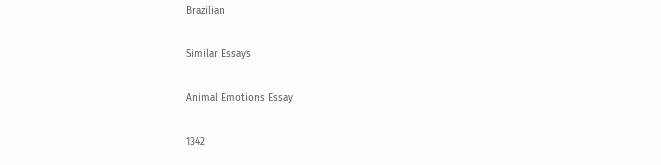Brazilian

Similar Essays

Animal Emotions Essay

1342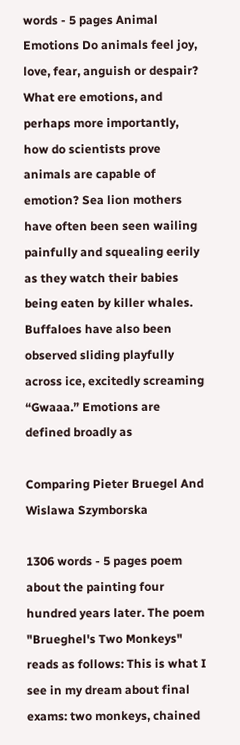words - 5 pages Animal Emotions Do animals feel joy, love, fear, anguish or despair? What ere emotions, and perhaps more importantly, how do scientists prove animals are capable of emotion? Sea lion mothers have often been seen wailing painfully and squealing eerily as they watch their babies being eaten by killer whales. Buffaloes have also been observed sliding playfully across ice, excitedly screaming “Gwaaa.” Emotions are defined broadly as

Comparing Pieter Bruegel And Wislawa Szymborska

1306 words - 5 pages poem about the painting four hundred years later. The poem "Brueghel's Two Monkeys" reads as follows: This is what I see in my dream about final exams: two monkeys, chained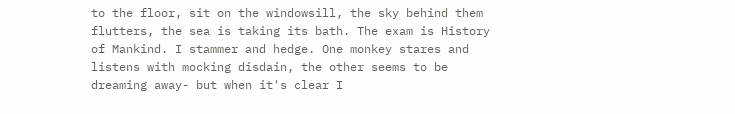to the floor, sit on the windowsill, the sky behind them flutters, the sea is taking its bath. The exam is History of Mankind. I stammer and hedge. One monkey stares and listens with mocking disdain, the other seems to be dreaming away- but when it's clear I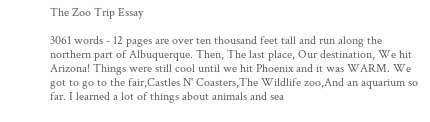The Zoo Trip Essay

3061 words - 12 pages are over ten thousand feet tall and run along the northern part of Albuquerque. Then, The last place, Our destination, We hit Arizona! Things were still cool until we hit Phoenix and it was WARM. We got to go to the fair,Castles N' Coasters,The Wildlife zoo,And an aquarium so far. I learned a lot of things about animals and sea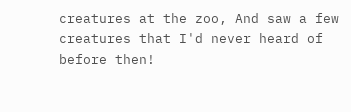creatures at the zoo, And saw a few creatures that I'd never heard of before then!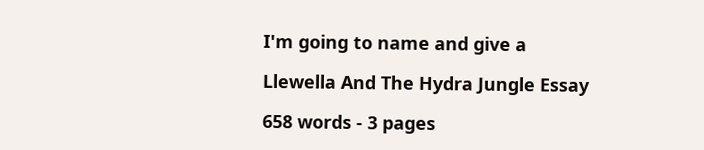I'm going to name and give a

Llewella And The Hydra Jungle Essay

658 words - 3 pages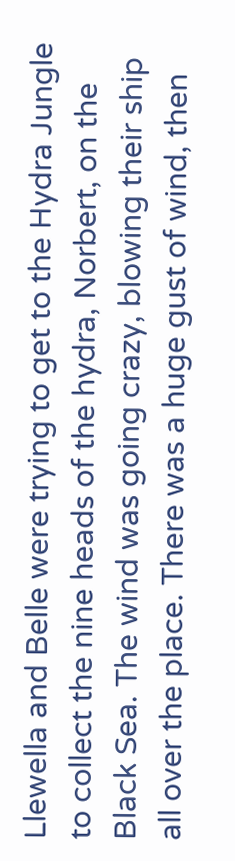Llewella and Belle were trying to get to the Hydra Jungle to collect the nine heads of the hydra, Norbert, on the Black Sea. The wind was going crazy, blowing their ship all over the place. There was a huge gust of wind, then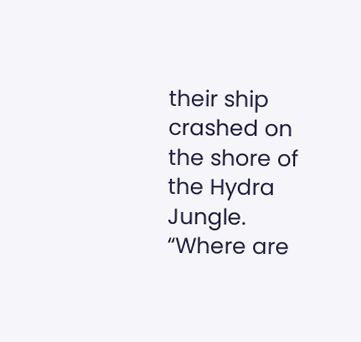their ship crashed on the shore of the Hydra Jungle. “Where are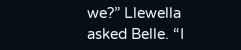we?” Llewella asked Belle. “I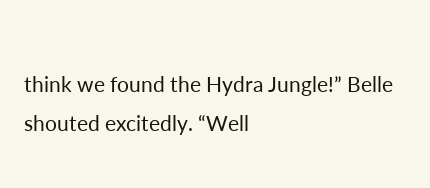think we found the Hydra Jungle!” Belle shouted excitedly. “Well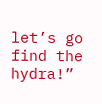let’s go find the hydra!”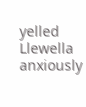yelled Llewella anxiously